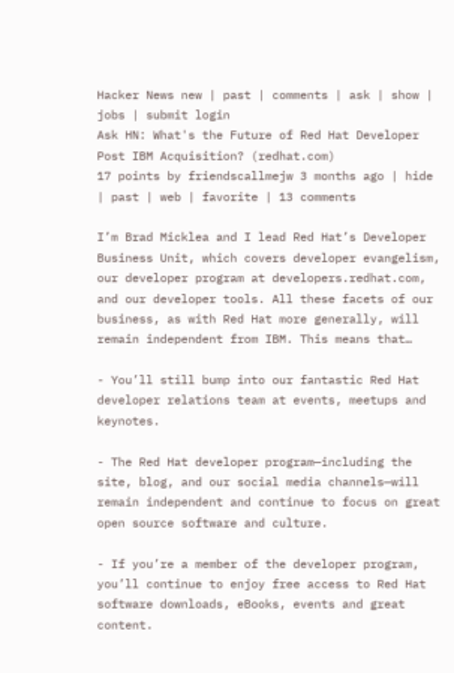Hacker News new | past | comments | ask | show | jobs | submit login
Ask HN: What's the Future of Red Hat Developer Post IBM Acquisition? (redhat.com)
17 points by friendscallmejw 3 months ago | hide | past | web | favorite | 13 comments

I’m Brad Micklea and I lead Red Hat’s Developer Business Unit, which covers developer evangelism, our developer program at developers.redhat.com, and our developer tools. All these facets of our business, as with Red Hat more generally, will remain independent from IBM. This means that…

- You’ll still bump into our fantastic Red Hat developer relations team at events, meetups and keynotes.

- The Red Hat developer program—including the site, blog, and our social media channels—will remain independent and continue to focus on great open source software and culture.

- If you’re a member of the developer program, you’ll continue to enjoy free access to Red Hat software downloads, eBooks, events and great content.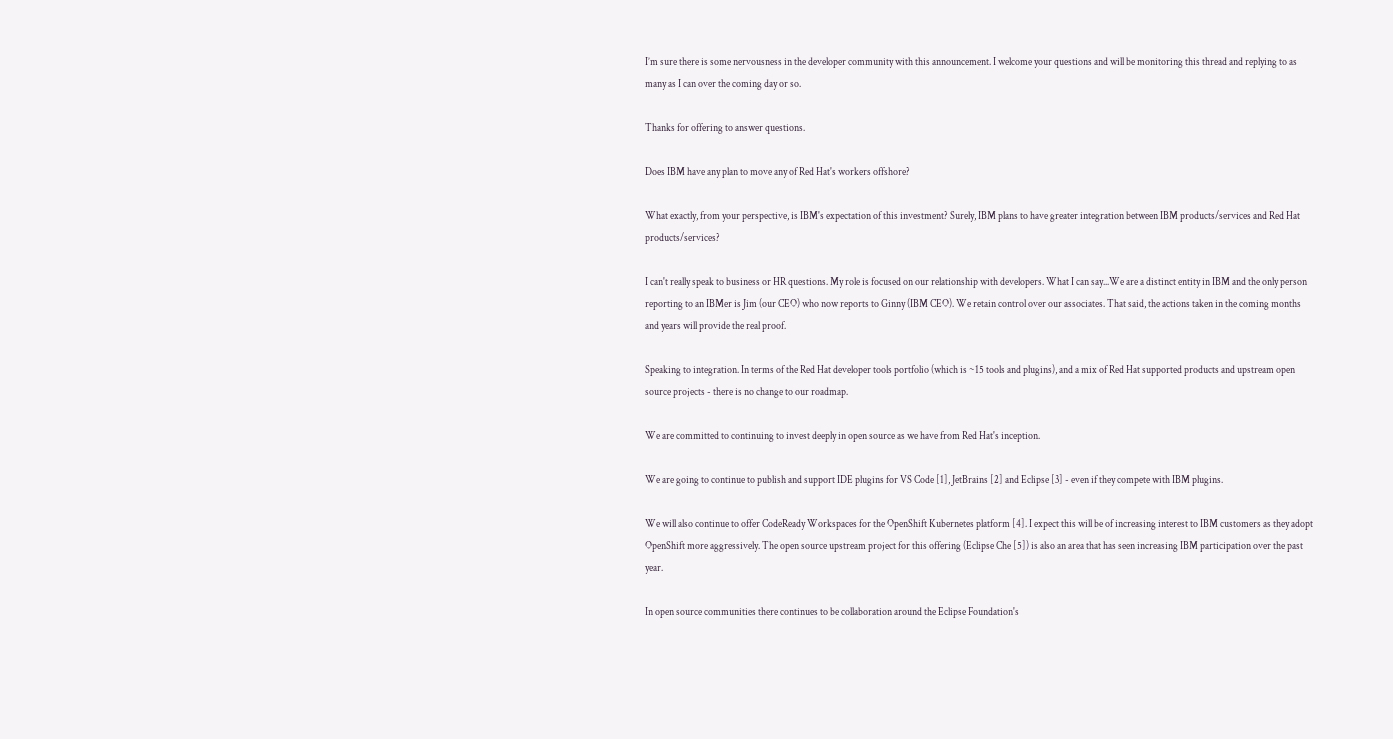I’m sure there is some nervousness in the developer community with this announcement. I welcome your questions and will be monitoring this thread and replying to as many as I can over the coming day or so.

Thanks for offering to answer questions.

Does IBM have any plan to move any of Red Hat's workers offshore?

What exactly, from your perspective, is IBM's expectation of this investment? Surely, IBM plans to have greater integration between IBM products/services and Red Hat products/services?

I can't really speak to business or HR questions. My role is focused on our relationship with developers. What I can say...We are a distinct entity in IBM and the only person reporting to an IBMer is Jim (our CEO) who now reports to Ginny (IBM CEO). We retain control over our associates. That said, the actions taken in the coming months and years will provide the real proof.

Speaking to integration. In terms of the Red Hat developer tools portfolio (which is ~15 tools and plugins), and a mix of Red Hat supported products and upstream open source projects - there is no change to our roadmap.

We are committed to continuing to invest deeply in open source as we have from Red Hat's inception.

We are going to continue to publish and support IDE plugins for VS Code [1], JetBrains [2] and Eclipse [3] - even if they compete with IBM plugins.

We will also continue to offer CodeReady Workspaces for the OpenShift Kubernetes platform [4]. I expect this will be of increasing interest to IBM customers as they adopt OpenShift more aggressively. The open source upstream project for this offering (Eclipse Che [5]) is also an area that has seen increasing IBM participation over the past year.

In open source communities there continues to be collaboration around the Eclipse Foundation's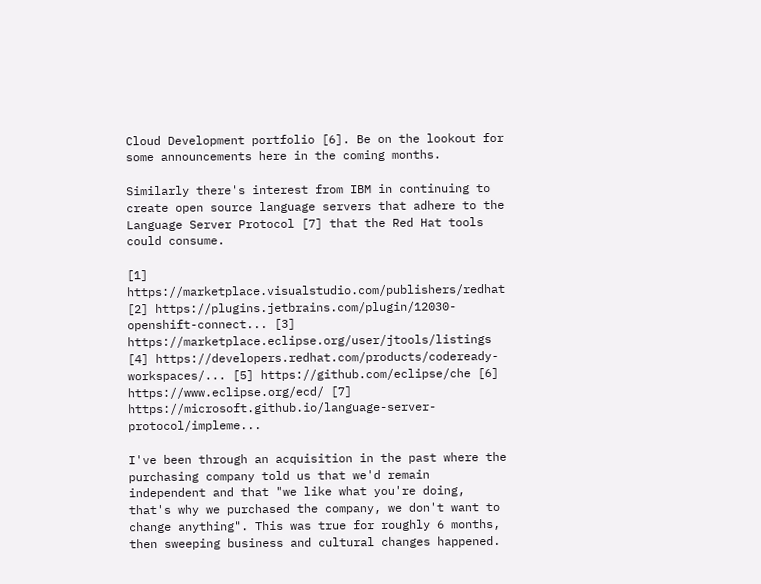Cloud Development portfolio [6]. Be on the lookout for some announcements here in the coming months.

Similarly there's interest from IBM in continuing to create open source language servers that adhere to the Language Server Protocol [7] that the Red Hat tools could consume.

[1] https://marketplace.visualstudio.com/publishers/redhat [2] https://plugins.jetbrains.com/plugin/12030-openshift-connect... [3] https://marketplace.eclipse.org/user/jtools/listings [4] https://developers.redhat.com/products/codeready-workspaces/... [5] https://github.com/eclipse/che [6] https://www.eclipse.org/ecd/ [7] https://microsoft.github.io/language-server-protocol/impleme...

I've been through an acquisition in the past where the purchasing company told us that we'd remain independent and that "we like what you're doing, that's why we purchased the company, we don't want to change anything". This was true for roughly 6 months, then sweeping business and cultural changes happened.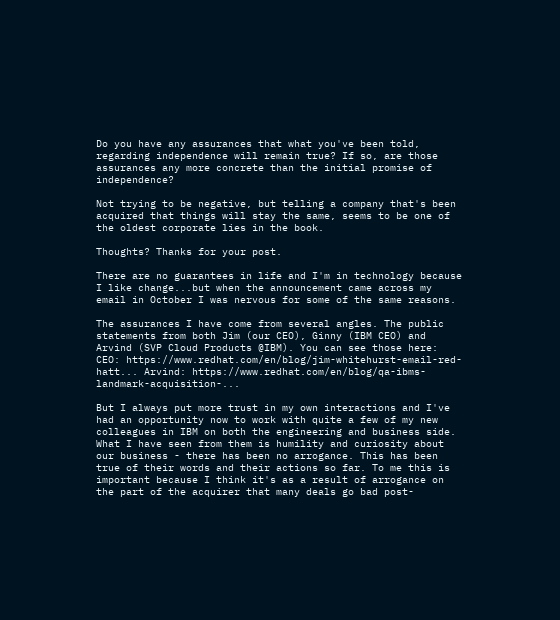Do you have any assurances that what you've been told, regarding independence will remain true? If so, are those assurances any more concrete than the initial promise of independence?

Not trying to be negative, but telling a company that's been acquired that things will stay the same, seems to be one of the oldest corporate lies in the book.

Thoughts? Thanks for your post.

There are no guarantees in life and I'm in technology because I like change...but when the announcement came across my email in October I was nervous for some of the same reasons.

The assurances I have come from several angles. The public statements from both Jim (our CEO), Ginny (IBM CEO) and Arvind (SVP Cloud Products @IBM). You can see those here: CEO: https://www.redhat.com/en/blog/jim-whitehurst-email-red-hatt... Arvind: https://www.redhat.com/en/blog/qa-ibms-landmark-acquisition-...

But I always put more trust in my own interactions and I've had an opportunity now to work with quite a few of my new colleagues in IBM on both the engineering and business side. What I have seen from them is humility and curiosity about our business - there has been no arrogance. This has been true of their words and their actions so far. To me this is important because I think it's as a result of arrogance on the part of the acquirer that many deals go bad post-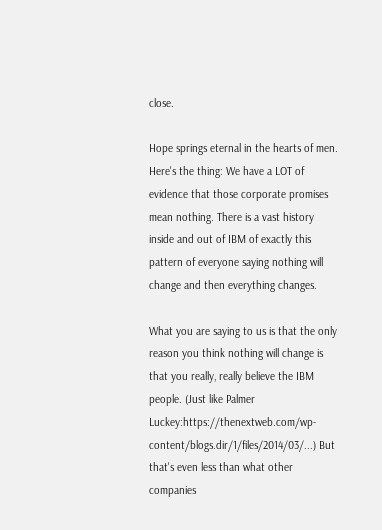close.

Hope springs eternal in the hearts of men. Here's the thing: We have a LOT of evidence that those corporate promises mean nothing. There is a vast history inside and out of IBM of exactly this pattern of everyone saying nothing will change and then everything changes.

What you are saying to us is that the only reason you think nothing will change is that you really, really believe the IBM people. (Just like Palmer Luckey:https://thenextweb.com/wp-content/blogs.dir/1/files/2014/03/...) But that's even less than what other companies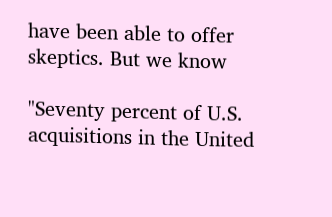have been able to offer skeptics. But we know

"Seventy percent of U.S. acquisitions in the United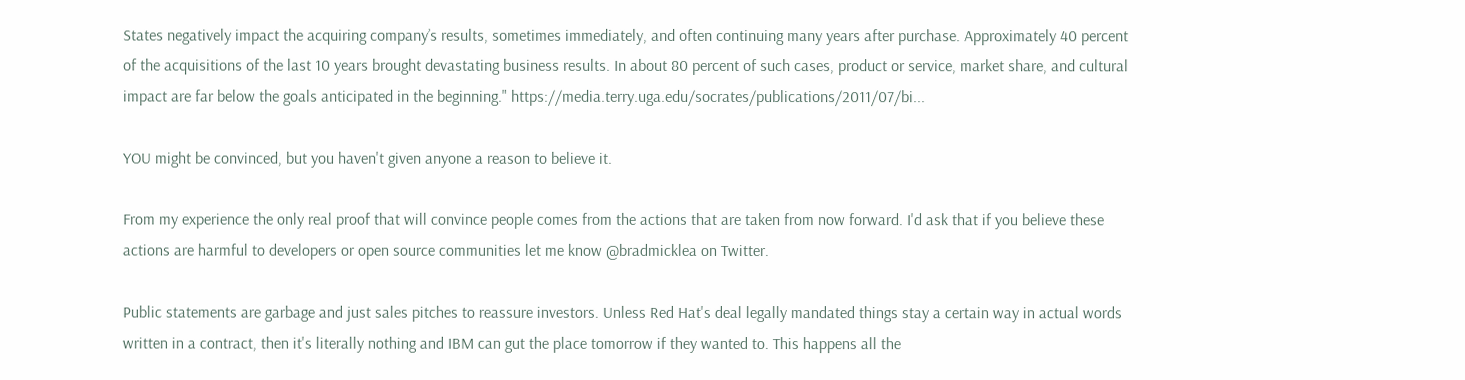States negatively impact the acquiring company’s results, sometimes immediately, and often continuing many years after purchase. Approximately 40 percent of the acquisitions of the last 10 years brought devastating business results. In about 80 percent of such cases, product or service, market share, and cultural impact are far below the goals anticipated in the beginning." https://media.terry.uga.edu/socrates/publications/2011/07/bi...

YOU might be convinced, but you haven't given anyone a reason to believe it.

From my experience the only real proof that will convince people comes from the actions that are taken from now forward. I'd ask that if you believe these actions are harmful to developers or open source communities let me know @bradmicklea on Twitter.

Public statements are garbage and just sales pitches to reassure investors. Unless Red Hat's deal legally mandated things stay a certain way in actual words written in a contract, then it's literally nothing and IBM can gut the place tomorrow if they wanted to. This happens all the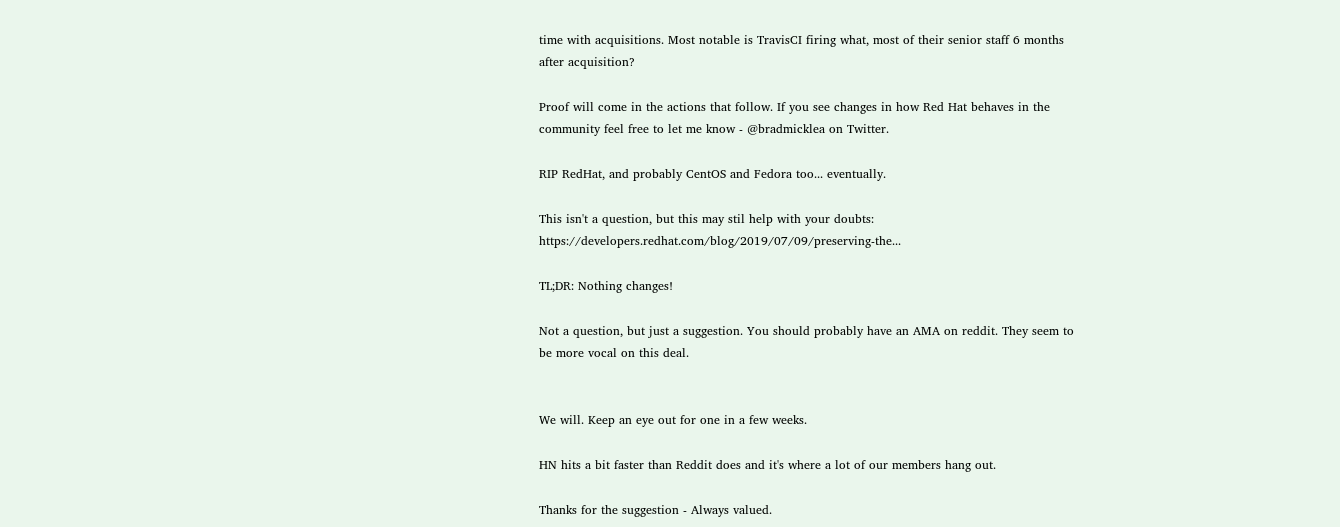time with acquisitions. Most notable is TravisCI firing what, most of their senior staff 6 months after acquisition?

Proof will come in the actions that follow. If you see changes in how Red Hat behaves in the community feel free to let me know - @bradmicklea on Twitter.

RIP RedHat, and probably CentOS and Fedora too... eventually.

This isn't a question, but this may stil help with your doubts: https://developers.redhat.com/blog/2019/07/09/preserving-the...

TL;DR: Nothing changes!

Not a question, but just a suggestion. You should probably have an AMA on reddit. They seem to be more vocal on this deal.


We will. Keep an eye out for one in a few weeks.

HN hits a bit faster than Reddit does and it's where a lot of our members hang out.

Thanks for the suggestion - Always valued.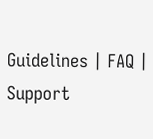Guidelines | FAQ | Support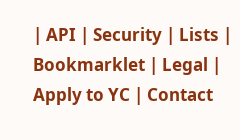| API | Security | Lists | Bookmarklet | Legal | Apply to YC | Contact